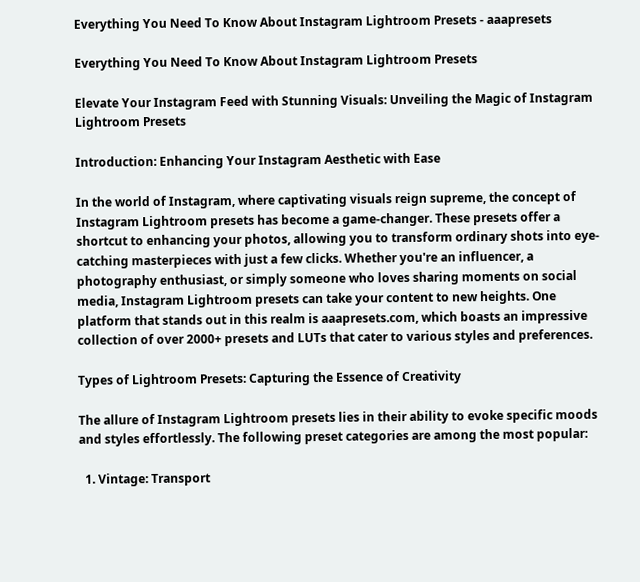Everything You Need To Know About Instagram Lightroom Presets - aaapresets

Everything You Need To Know About Instagram Lightroom Presets

Elevate Your Instagram Feed with Stunning Visuals: Unveiling the Magic of Instagram Lightroom Presets

Introduction: Enhancing Your Instagram Aesthetic with Ease

In the world of Instagram, where captivating visuals reign supreme, the concept of Instagram Lightroom presets has become a game-changer. These presets offer a shortcut to enhancing your photos, allowing you to transform ordinary shots into eye-catching masterpieces with just a few clicks. Whether you're an influencer, a photography enthusiast, or simply someone who loves sharing moments on social media, Instagram Lightroom presets can take your content to new heights. One platform that stands out in this realm is aaapresets.com, which boasts an impressive collection of over 2000+ presets and LUTs that cater to various styles and preferences.

Types of Lightroom Presets: Capturing the Essence of Creativity

The allure of Instagram Lightroom presets lies in their ability to evoke specific moods and styles effortlessly. The following preset categories are among the most popular:

  1. Vintage: Transport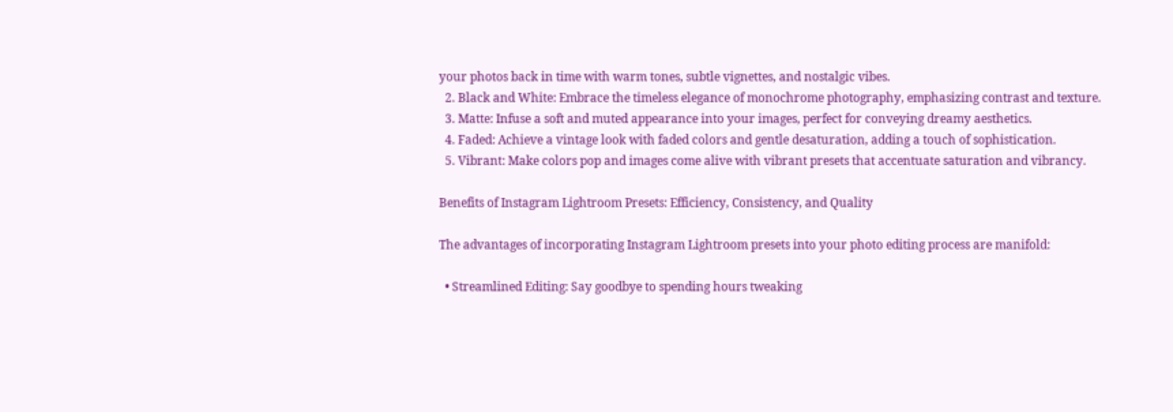your photos back in time with warm tones, subtle vignettes, and nostalgic vibes.
  2. Black and White: Embrace the timeless elegance of monochrome photography, emphasizing contrast and texture.
  3. Matte: Infuse a soft and muted appearance into your images, perfect for conveying dreamy aesthetics.
  4. Faded: Achieve a vintage look with faded colors and gentle desaturation, adding a touch of sophistication.
  5. Vibrant: Make colors pop and images come alive with vibrant presets that accentuate saturation and vibrancy.

Benefits of Instagram Lightroom Presets: Efficiency, Consistency, and Quality

The advantages of incorporating Instagram Lightroom presets into your photo editing process are manifold:

  • Streamlined Editing: Say goodbye to spending hours tweaking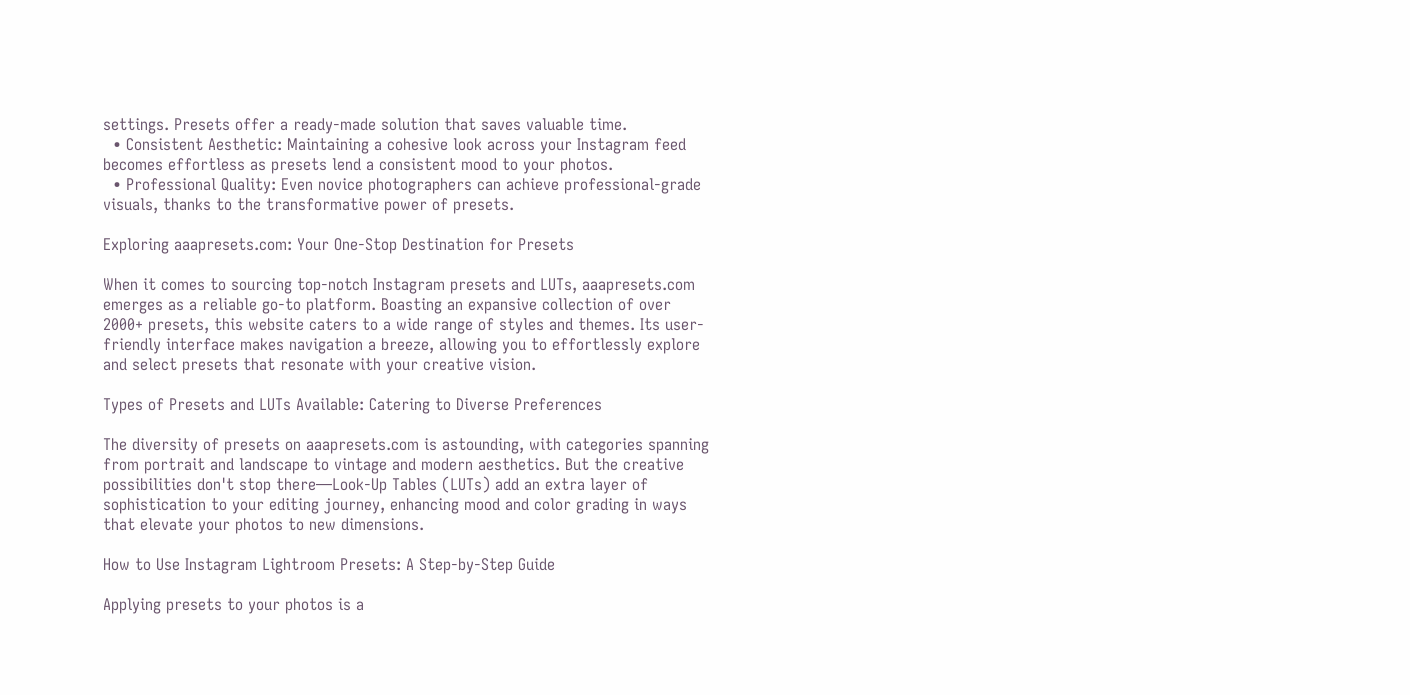settings. Presets offer a ready-made solution that saves valuable time.
  • Consistent Aesthetic: Maintaining a cohesive look across your Instagram feed becomes effortless as presets lend a consistent mood to your photos.
  • Professional Quality: Even novice photographers can achieve professional-grade visuals, thanks to the transformative power of presets.

Exploring aaapresets.com: Your One-Stop Destination for Presets

When it comes to sourcing top-notch Instagram presets and LUTs, aaapresets.com emerges as a reliable go-to platform. Boasting an expansive collection of over 2000+ presets, this website caters to a wide range of styles and themes. Its user-friendly interface makes navigation a breeze, allowing you to effortlessly explore and select presets that resonate with your creative vision.

Types of Presets and LUTs Available: Catering to Diverse Preferences

The diversity of presets on aaapresets.com is astounding, with categories spanning from portrait and landscape to vintage and modern aesthetics. But the creative possibilities don't stop there—Look-Up Tables (LUTs) add an extra layer of sophistication to your editing journey, enhancing mood and color grading in ways that elevate your photos to new dimensions.

How to Use Instagram Lightroom Presets: A Step-by-Step Guide

Applying presets to your photos is a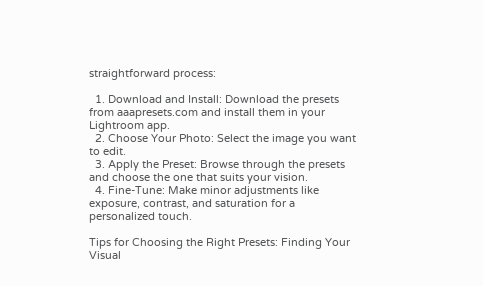straightforward process:

  1. Download and Install: Download the presets from aaapresets.com and install them in your Lightroom app.
  2. Choose Your Photo: Select the image you want to edit.
  3. Apply the Preset: Browse through the presets and choose the one that suits your vision.
  4. Fine-Tune: Make minor adjustments like exposure, contrast, and saturation for a personalized touch.

Tips for Choosing the Right Presets: Finding Your Visual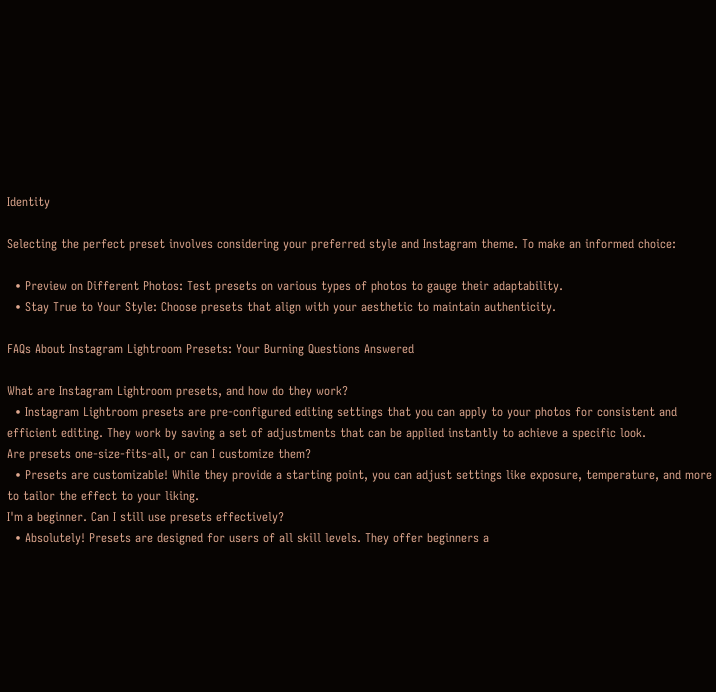Identity

Selecting the perfect preset involves considering your preferred style and Instagram theme. To make an informed choice:

  • Preview on Different Photos: Test presets on various types of photos to gauge their adaptability.
  • Stay True to Your Style: Choose presets that align with your aesthetic to maintain authenticity.

FAQs About Instagram Lightroom Presets: Your Burning Questions Answered

What are Instagram Lightroom presets, and how do they work?
  • Instagram Lightroom presets are pre-configured editing settings that you can apply to your photos for consistent and efficient editing. They work by saving a set of adjustments that can be applied instantly to achieve a specific look.
Are presets one-size-fits-all, or can I customize them?
  • Presets are customizable! While they provide a starting point, you can adjust settings like exposure, temperature, and more to tailor the effect to your liking.
I'm a beginner. Can I still use presets effectively?
  • Absolutely! Presets are designed for users of all skill levels. They offer beginners a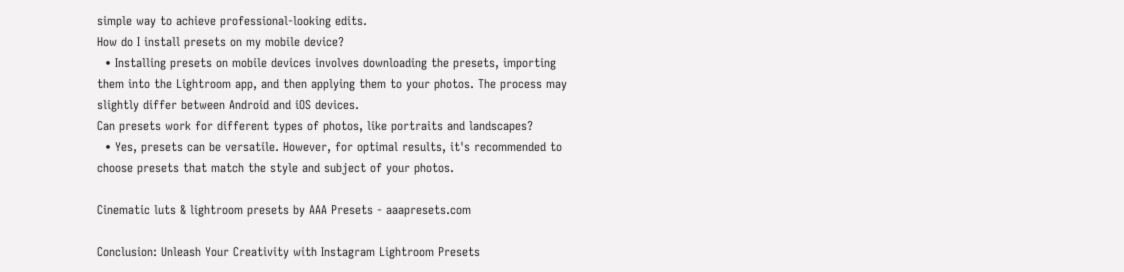simple way to achieve professional-looking edits.
How do I install presets on my mobile device?
  • Installing presets on mobile devices involves downloading the presets, importing them into the Lightroom app, and then applying them to your photos. The process may slightly differ between Android and iOS devices.
Can presets work for different types of photos, like portraits and landscapes?
  • Yes, presets can be versatile. However, for optimal results, it's recommended to choose presets that match the style and subject of your photos.

Cinematic luts & lightroom presets by AAA Presets - aaapresets.com

Conclusion: Unleash Your Creativity with Instagram Lightroom Presets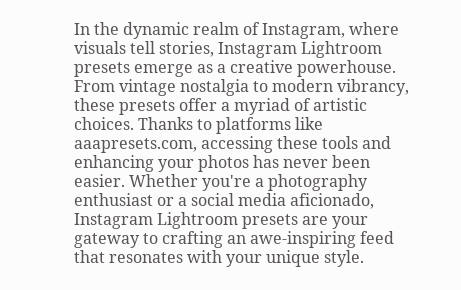In the dynamic realm of Instagram, where visuals tell stories, Instagram Lightroom presets emerge as a creative powerhouse. From vintage nostalgia to modern vibrancy, these presets offer a myriad of artistic choices. Thanks to platforms like aaapresets.com, accessing these tools and enhancing your photos has never been easier. Whether you're a photography enthusiast or a social media aficionado, Instagram Lightroom presets are your gateway to crafting an awe-inspiring feed that resonates with your unique style.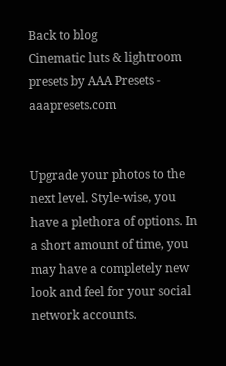Back to blog
Cinematic luts & lightroom presets by AAA Presets - aaapresets.com


Upgrade your photos to the next level. Style-wise, you have a plethora of options. In a short amount of time, you may have a completely new look and feel for your social network accounts.